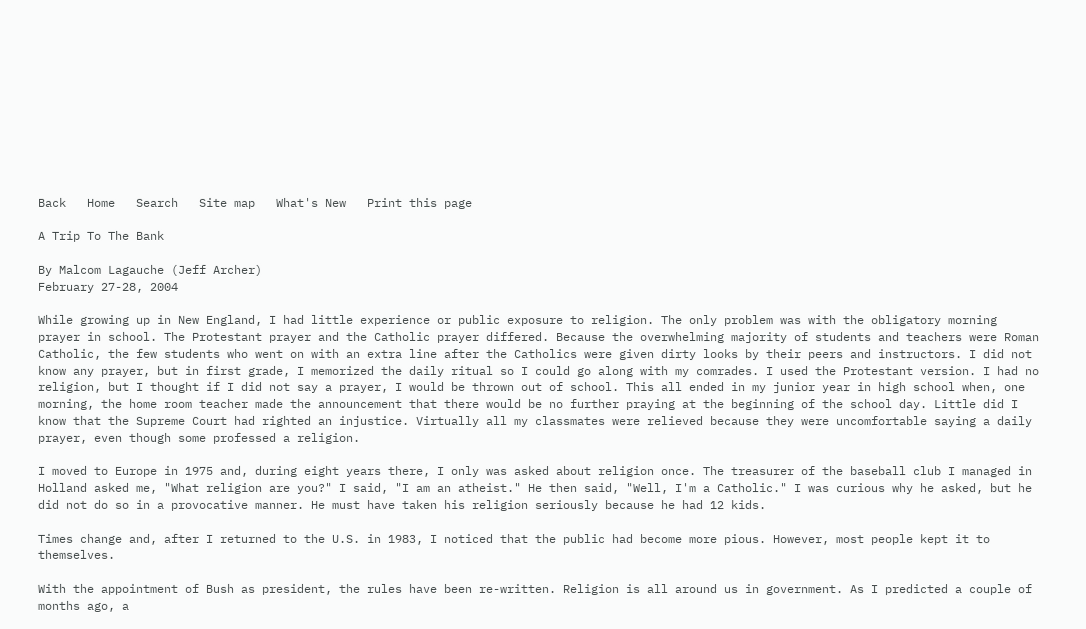Back   Home   Search   Site map   What's New   Print this page

A Trip To The Bank

By Malcom Lagauche (Jeff Archer)
February 27-28, 2004

While growing up in New England, I had little experience or public exposure to religion. The only problem was with the obligatory morning prayer in school. The Protestant prayer and the Catholic prayer differed. Because the overwhelming majority of students and teachers were Roman Catholic, the few students who went on with an extra line after the Catholics were given dirty looks by their peers and instructors. I did not know any prayer, but in first grade, I memorized the daily ritual so I could go along with my comrades. I used the Protestant version. I had no religion, but I thought if I did not say a prayer, I would be thrown out of school. This all ended in my junior year in high school when, one morning, the home room teacher made the announcement that there would be no further praying at the beginning of the school day. Little did I know that the Supreme Court had righted an injustice. Virtually all my classmates were relieved because they were uncomfortable saying a daily prayer, even though some professed a religion.

I moved to Europe in 1975 and, during eight years there, I only was asked about religion once. The treasurer of the baseball club I managed in Holland asked me, "What religion are you?" I said, "I am an atheist." He then said, "Well, I'm a Catholic." I was curious why he asked, but he did not do so in a provocative manner. He must have taken his religion seriously because he had 12 kids.

Times change and, after I returned to the U.S. in 1983, I noticed that the public had become more pious. However, most people kept it to themselves.

With the appointment of Bush as president, the rules have been re-written. Religion is all around us in government. As I predicted a couple of months ago, a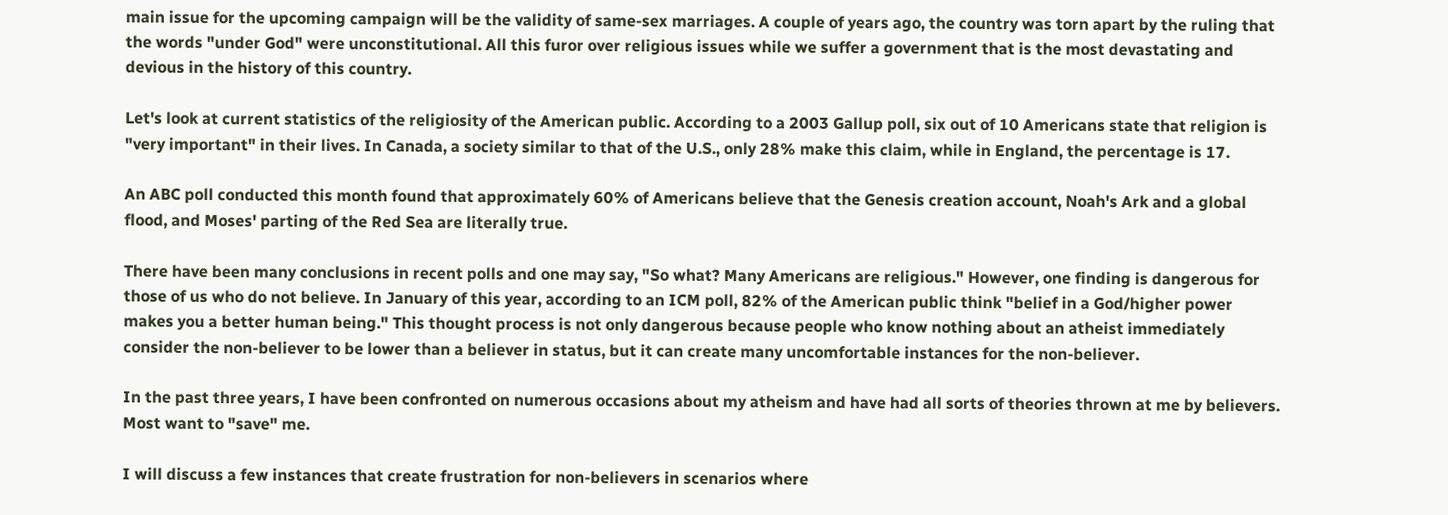main issue for the upcoming campaign will be the validity of same-sex marriages. A couple of years ago, the country was torn apart by the ruling that the words "under God" were unconstitutional. All this furor over religious issues while we suffer a government that is the most devastating and devious in the history of this country.

Let's look at current statistics of the religiosity of the American public. According to a 2003 Gallup poll, six out of 10 Americans state that religion is "very important" in their lives. In Canada, a society similar to that of the U.S., only 28% make this claim, while in England, the percentage is 17.

An ABC poll conducted this month found that approximately 60% of Americans believe that the Genesis creation account, Noah's Ark and a global flood, and Moses' parting of the Red Sea are literally true.

There have been many conclusions in recent polls and one may say, "So what? Many Americans are religious." However, one finding is dangerous for those of us who do not believe. In January of this year, according to an ICM poll, 82% of the American public think "belief in a God/higher power makes you a better human being." This thought process is not only dangerous because people who know nothing about an atheist immediately consider the non-believer to be lower than a believer in status, but it can create many uncomfortable instances for the non-believer.

In the past three years, I have been confronted on numerous occasions about my atheism and have had all sorts of theories thrown at me by believers. Most want to "save" me.

I will discuss a few instances that create frustration for non-believers in scenarios where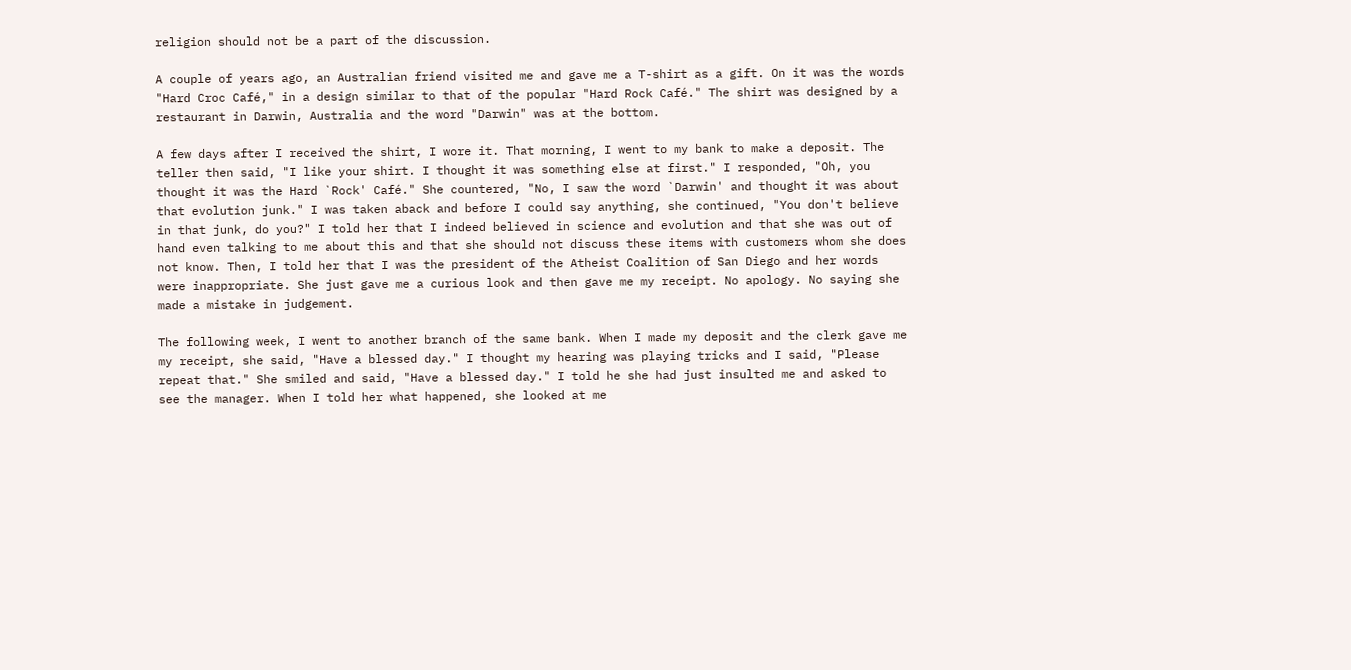religion should not be a part of the discussion.

A couple of years ago, an Australian friend visited me and gave me a T-shirt as a gift. On it was the words "Hard Croc Café," in a design similar to that of the popular "Hard Rock Café." The shirt was designed by a restaurant in Darwin, Australia and the word "Darwin" was at the bottom.

A few days after I received the shirt, I wore it. That morning, I went to my bank to make a deposit. The teller then said, "I like your shirt. I thought it was something else at first." I responded, "Oh, you thought it was the Hard `Rock' Café." She countered, "No, I saw the word `Darwin' and thought it was about that evolution junk." I was taken aback and before I could say anything, she continued, "You don't believe in that junk, do you?" I told her that I indeed believed in science and evolution and that she was out of hand even talking to me about this and that she should not discuss these items with customers whom she does not know. Then, I told her that I was the president of the Atheist Coalition of San Diego and her words were inappropriate. She just gave me a curious look and then gave me my receipt. No apology. No saying she made a mistake in judgement.

The following week, I went to another branch of the same bank. When I made my deposit and the clerk gave me my receipt, she said, "Have a blessed day." I thought my hearing was playing tricks and I said, "Please repeat that." She smiled and said, "Have a blessed day." I told he she had just insulted me and asked to see the manager. When I told her what happened, she looked at me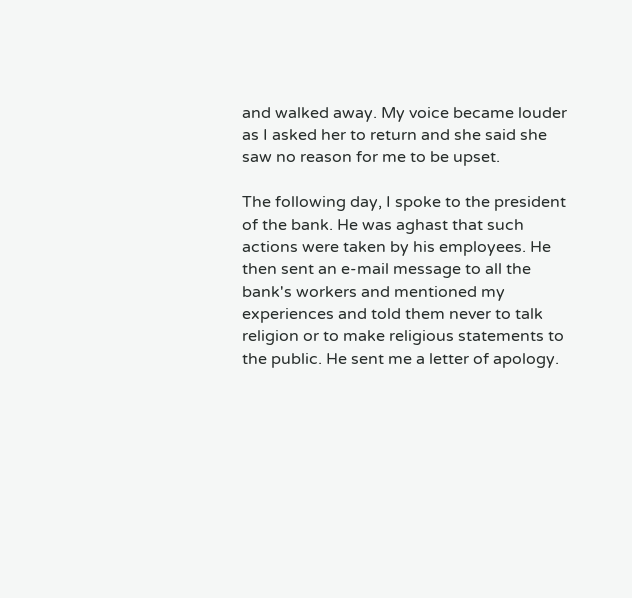and walked away. My voice became louder as I asked her to return and she said she saw no reason for me to be upset.

The following day, I spoke to the president of the bank. He was aghast that such actions were taken by his employees. He then sent an e-mail message to all the bank's workers and mentioned my experiences and told them never to talk religion or to make religious statements to the public. He sent me a letter of apology.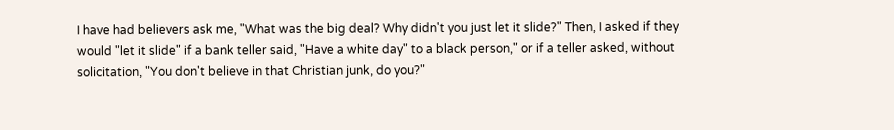I have had believers ask me, "What was the big deal? Why didn't you just let it slide?" Then, I asked if they would "let it slide" if a bank teller said, "Have a white day" to a black person," or if a teller asked, without solicitation, "You don't believe in that Christian junk, do you?"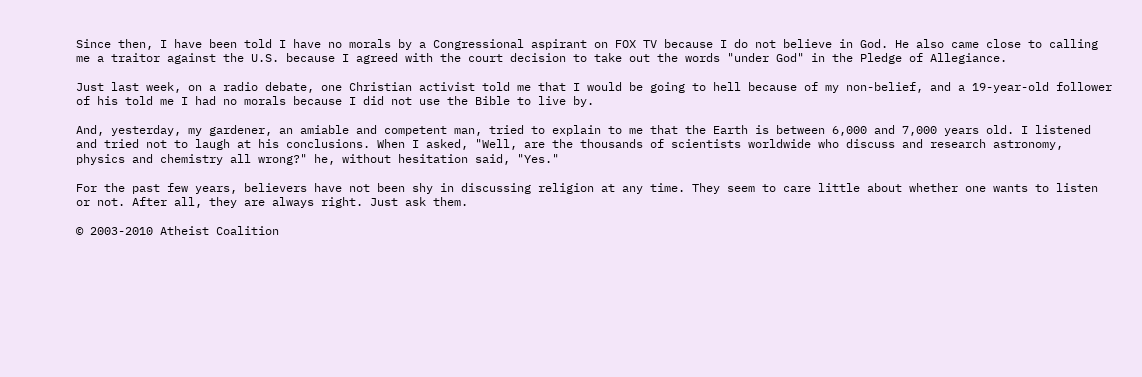Since then, I have been told I have no morals by a Congressional aspirant on FOX TV because I do not believe in God. He also came close to calling me a traitor against the U.S. because I agreed with the court decision to take out the words "under God" in the Pledge of Allegiance.

Just last week, on a radio debate, one Christian activist told me that I would be going to hell because of my non-belief, and a 19-year-old follower of his told me I had no morals because I did not use the Bible to live by.

And, yesterday, my gardener, an amiable and competent man, tried to explain to me that the Earth is between 6,000 and 7,000 years old. I listened and tried not to laugh at his conclusions. When I asked, "Well, are the thousands of scientists worldwide who discuss and research astronomy, physics and chemistry all wrong?" he, without hesitation said, "Yes."

For the past few years, believers have not been shy in discussing religion at any time. They seem to care little about whether one wants to listen or not. After all, they are always right. Just ask them.

© 2003-2010 Atheist Coalition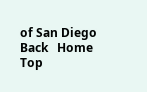of San Diego Back   Home   Top